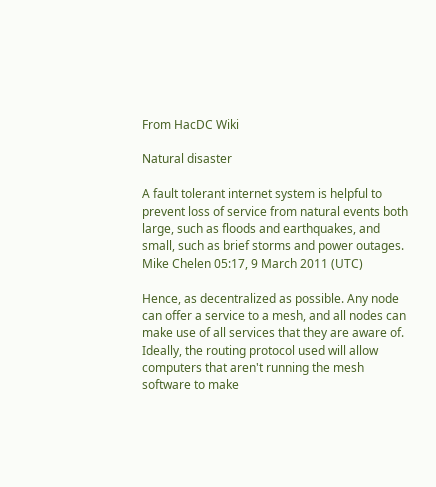From HacDC Wiki

Natural disaster

A fault tolerant internet system is helpful to prevent loss of service from natural events both large, such as floods and earthquakes, and small, such as brief storms and power outages. Mike Chelen 05:17, 9 March 2011 (UTC)

Hence, as decentralized as possible. Any node can offer a service to a mesh, and all nodes can make use of all services that they are aware of. Ideally, the routing protocol used will allow computers that aren't running the mesh software to make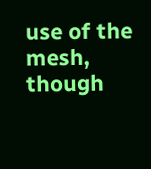use of the mesh, though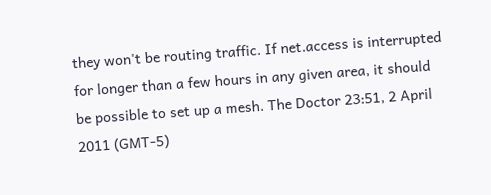they won't be routing traffic. If net.access is interrupted for longer than a few hours in any given area, it should be possible to set up a mesh. The Doctor 23:51, 2 April 2011 (GMT-5)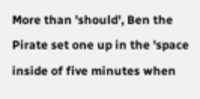More than 'should', Ben the Pirate set one up in the 'space inside of five minutes when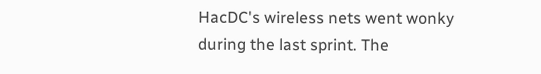HacDC's wireless nets went wonky during the last sprint. The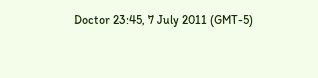Doctor 23:45, 7 July 2011 (GMT-5)